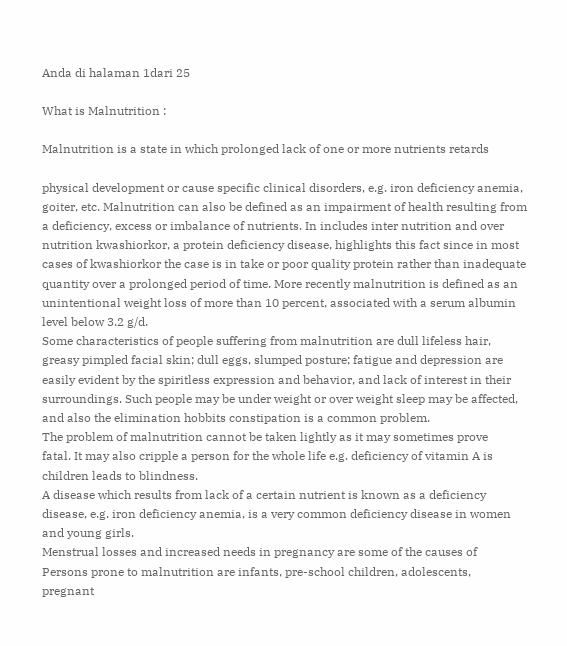Anda di halaman 1dari 25

What is Malnutrition :

Malnutrition is a state in which prolonged lack of one or more nutrients retards

physical development or cause specific clinical disorders, e.g. iron deficiency anemia,
goiter, etc. Malnutrition can also be defined as an impairment of health resulting from
a deficiency, excess or imbalance of nutrients. In includes inter nutrition and over
nutrition kwashiorkor, a protein deficiency disease, highlights this fact since in most
cases of kwashiorkor the case is in take or poor quality protein rather than inadequate
quantity over a prolonged period of time. More recently malnutrition is defined as an
unintentional weight loss of more than 10 percent, associated with a serum albumin
level below 3.2 g/d.
Some characteristics of people suffering from malnutrition are dull lifeless hair,
greasy pimpled facial skin; dull eggs, slumped posture; fatigue and depression are
easily evident by the spiritless expression and behavior, and lack of interest in their
surroundings. Such people may be under weight or over weight sleep may be affected,
and also the elimination hobbits constipation is a common problem.
The problem of malnutrition cannot be taken lightly as it may sometimes prove
fatal. It may also cripple a person for the whole life e.g. deficiency of vitamin A is
children leads to blindness.
A disease which results from lack of a certain nutrient is known as a deficiency
disease, e.g. iron deficiency anemia, is a very common deficiency disease in women
and young girls.
Menstrual losses and increased needs in pregnancy are some of the causes of
Persons prone to malnutrition are infants, pre-school children, adolescents,
pregnant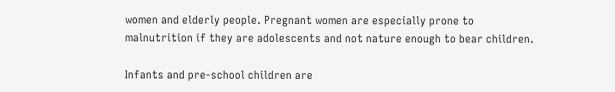women and elderly people. Pregnant women are especially prone to
malnutrition if they are adolescents and not nature enough to bear children.

Infants and pre-school children are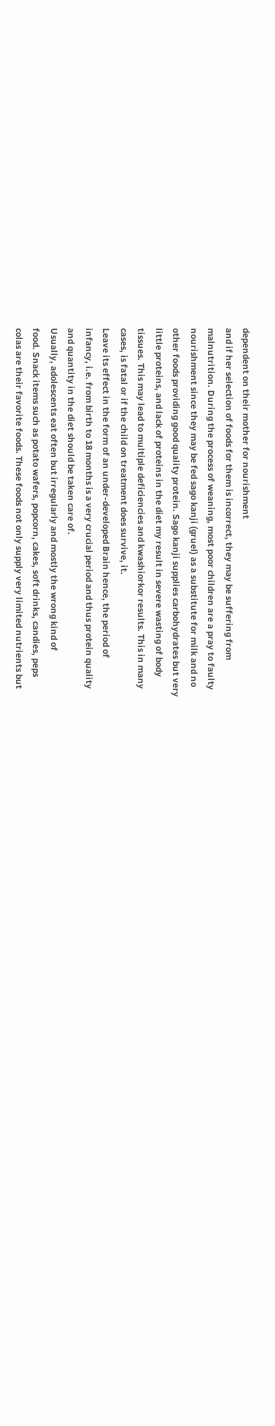dependent on their mother for nourishment
and if her selection of foods for them is incorrect, they may be suffering from
malnutrition. During the process of weaning, most poor children are a pray to faulty
nourishment since they may be fed sago kanji (gruel) as a substitute for milk and no
other foods providing good quality protein. Sago kanji supplies carbohydrates but very
little proteins, and lack of proteins in the diet my result in severe wasting of body
tissues. This may lead to multiple deficiencies and kwashiorkor results. This in many
cases, is fatal or if the child on treatment does survive, it.
Leave its effect in the form of an under-developed Brain hence, the period of
infancy, i.e. from birth to 18 months is a very crucial period and thus protein quality
and quantity in the diet should be taken care of.
Usually, adolescents eat often but irregularly and mostly the wrong kind of
food. Snack items such as potato wafers, popcorn, cakes, soft drinks, candies, peps
colas are their favorite foods. These foods not only supply very limited nutrients but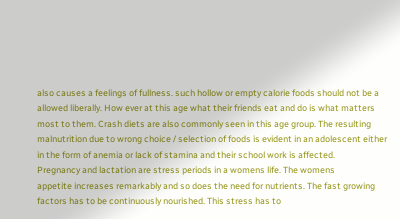also causes a feelings of fullness. such hollow or empty calorie foods should not be a
allowed liberally. How ever at this age what their friends eat and do is what matters
most to them. Crash diets are also commonly seen in this age group. The resulting
malnutrition due to wrong choice / selection of foods is evident in an adolescent either
in the form of anemia or lack of stamina and their school work is affected.
Pregnancy and lactation are stress periods in a womens life. The womens
appetite increases remarkably and so does the need for nutrients. The fast growing
factors has to be continuously nourished. This stress has to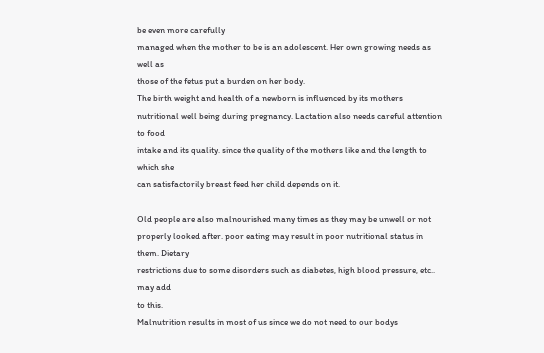be even more carefully
managed when the mother to be is an adolescent. Her own growing needs as well as
those of the fetus put a burden on her body.
The birth weight and health of a newborn is influenced by its mothers
nutritional well being during pregnancy. Lactation also needs careful attention to food
intake and its quality. since the quality of the mothers like and the length to which she
can satisfactorily breast feed her child depends on it.

Old people are also malnourished many times as they may be unwell or not
properly looked after. poor eating may result in poor nutritional status in them. Dietary
restrictions due to some disorders such as diabetes, high blood pressure, etc.. may add
to this.
Malnutrition results in most of us since we do not need to our bodys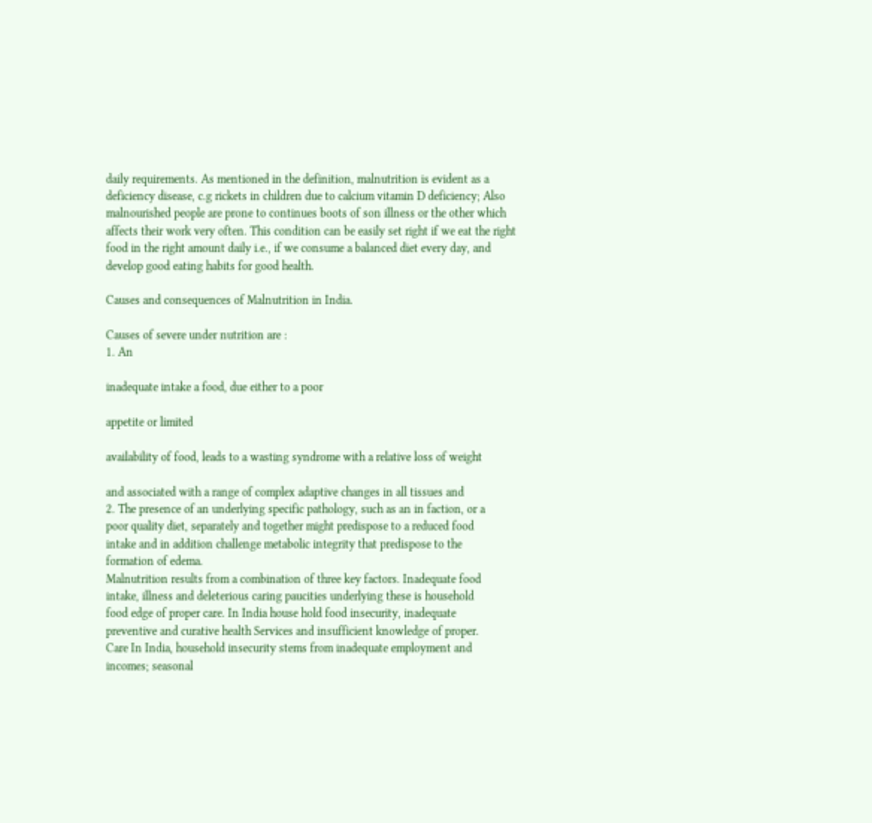daily requirements. As mentioned in the definition, malnutrition is evident as a
deficiency disease, c.g rickets in children due to calcium vitamin D deficiency; Also
malnourished people are prone to continues boots of son illness or the other which
affects their work very often. This condition can be easily set right if we eat the right
food in the right amount daily i.e., if we consume a balanced diet every day, and
develop good eating habits for good health.

Causes and consequences of Malnutrition in India.

Causes of severe under nutrition are :
1. An

inadequate intake a food, due either to a poor

appetite or limited

availability of food, leads to a wasting syndrome with a relative loss of weight

and associated with a range of complex adaptive changes in all tissues and
2. The presence of an underlying specific pathology, such as an in faction, or a
poor quality diet, separately and together might predispose to a reduced food
intake and in addition challenge metabolic integrity that predispose to the
formation of edema.
Malnutrition results from a combination of three key factors. Inadequate food
intake, illness and deleterious caring paucities underlying these is household
food edge of proper care. In India house hold food insecurity, inadequate
preventive and curative health Services and insufficient knowledge of proper.
Care In India, household insecurity stems from inadequate employment and
incomes; seasonal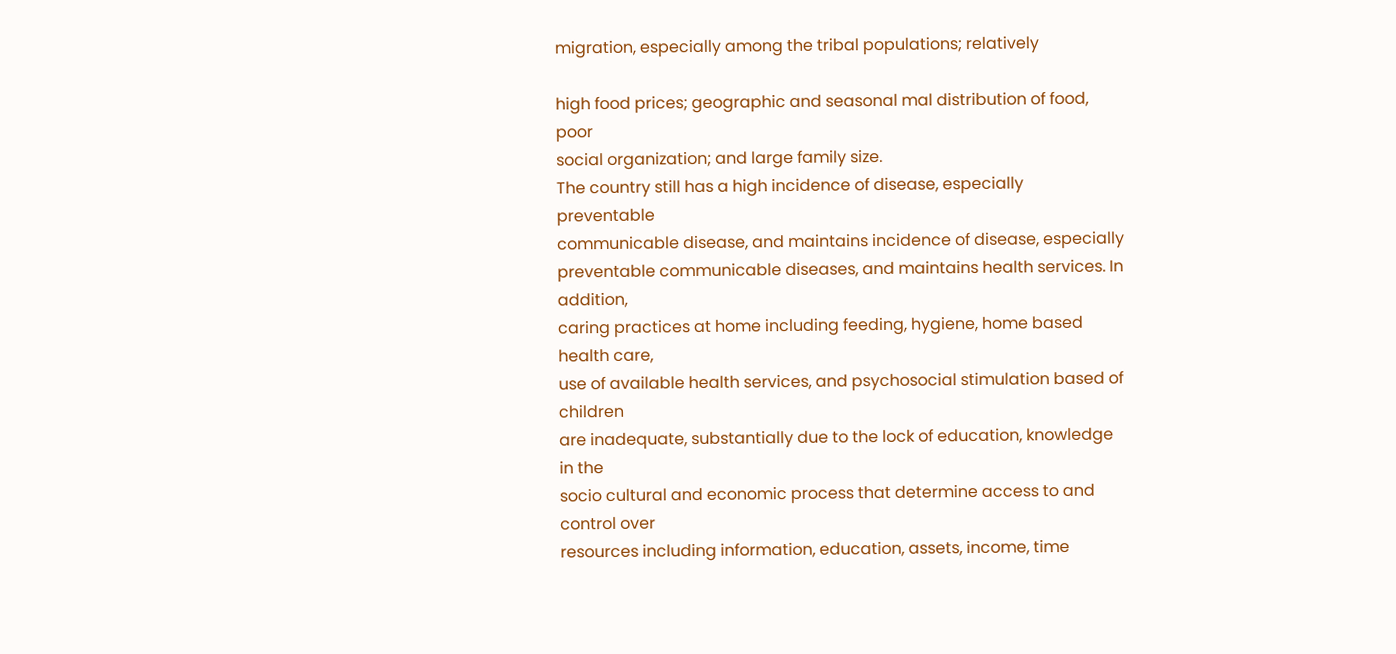migration, especially among the tribal populations; relatively

high food prices; geographic and seasonal mal distribution of food, poor
social organization; and large family size.
The country still has a high incidence of disease, especially preventable
communicable disease, and maintains incidence of disease, especially
preventable communicable diseases, and maintains health services. In addition,
caring practices at home including feeding, hygiene, home based health care,
use of available health services, and psychosocial stimulation based of children
are inadequate, substantially due to the lock of education, knowledge in the
socio cultural and economic process that determine access to and control over
resources including information, education, assets, income, time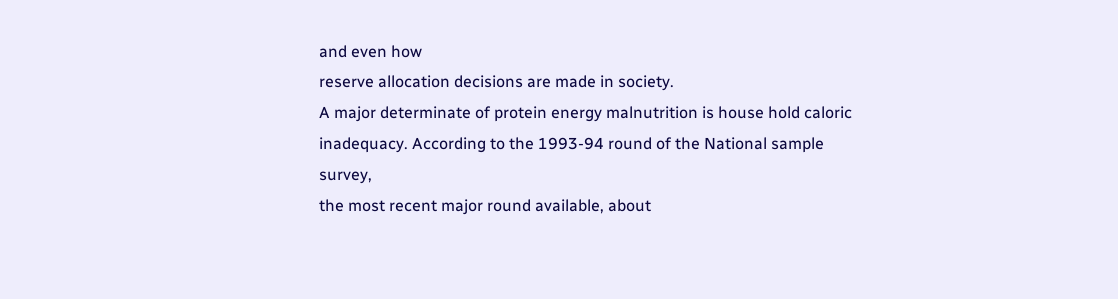and even how
reserve allocation decisions are made in society.
A major determinate of protein energy malnutrition is house hold caloric
inadequacy. According to the 1993-94 round of the National sample survey,
the most recent major round available, about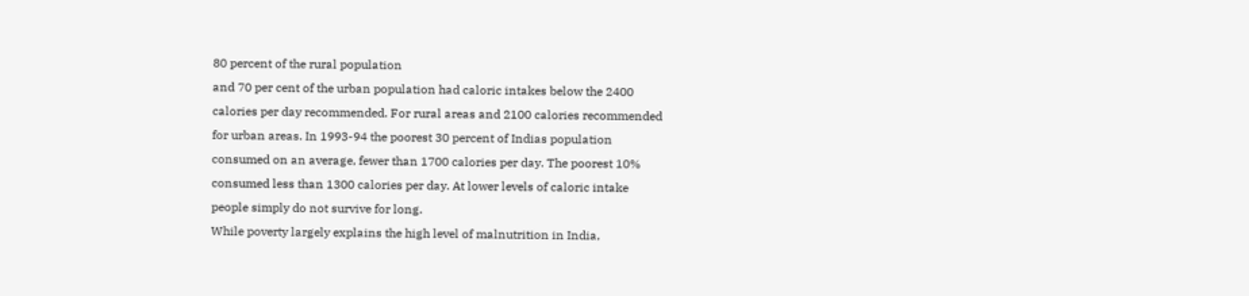80 percent of the rural population
and 70 per cent of the urban population had caloric intakes below the 2400
calories per day recommended. For rural areas and 2100 calories recommended
for urban areas. In 1993-94 the poorest 30 percent of Indias population
consumed on an average, fewer than 1700 calories per day. The poorest 10%
consumed less than 1300 calories per day. At lower levels of caloric intake
people simply do not survive for long.
While poverty largely explains the high level of malnutrition in India,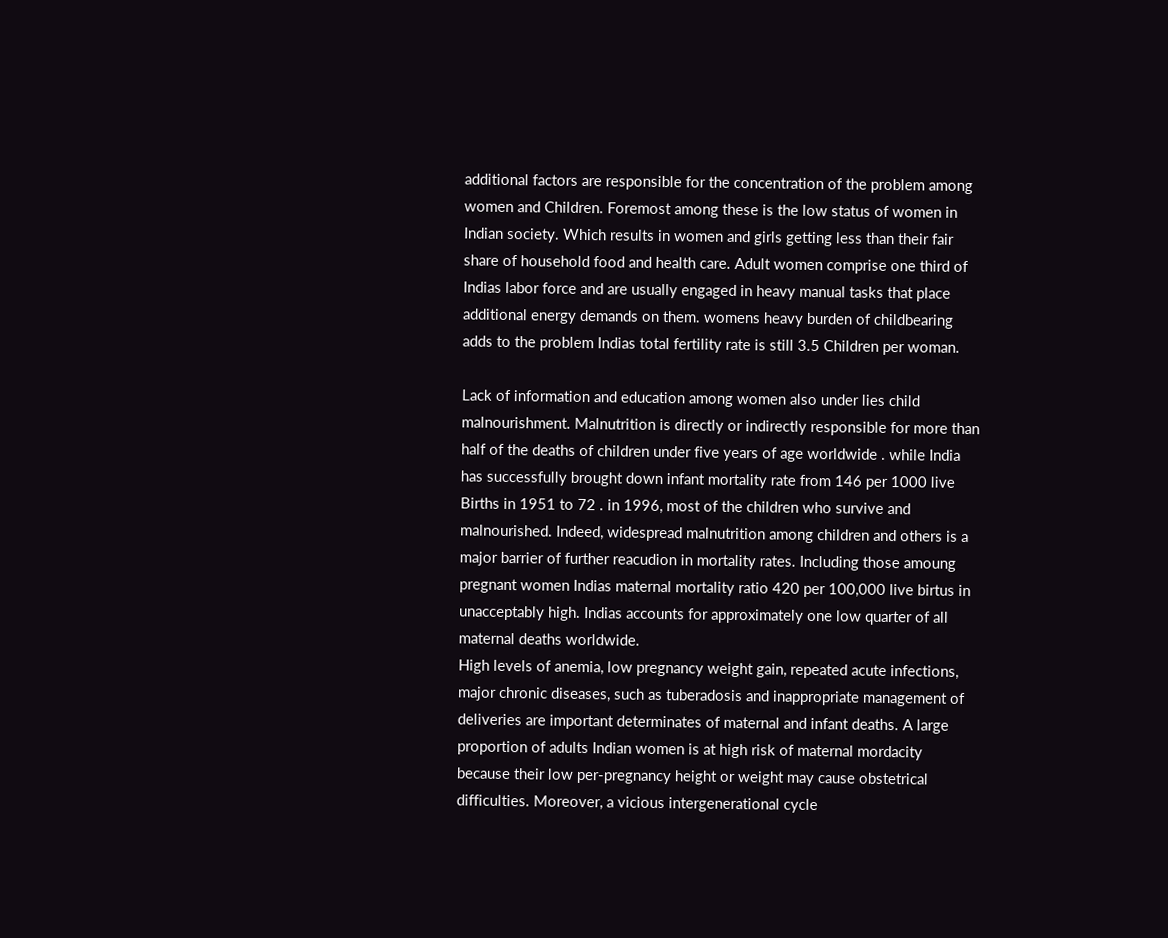additional factors are responsible for the concentration of the problem among
women and Children. Foremost among these is the low status of women in
Indian society. Which results in women and girls getting less than their fair
share of household food and health care. Adult women comprise one third of
Indias labor force and are usually engaged in heavy manual tasks that place
additional energy demands on them. womens heavy burden of childbearing
adds to the problem Indias total fertility rate is still 3.5 Children per woman.

Lack of information and education among women also under lies child
malnourishment. Malnutrition is directly or indirectly responsible for more than
half of the deaths of children under five years of age worldwide . while India
has successfully brought down infant mortality rate from 146 per 1000 live
Births in 1951 to 72 . in 1996, most of the children who survive and
malnourished. Indeed, widespread malnutrition among children and others is a
major barrier of further reacudion in mortality rates. Including those amoung
pregnant women Indias maternal mortality ratio 420 per 100,000 live birtus in
unacceptably high. Indias accounts for approximately one low quarter of all
maternal deaths worldwide.
High levels of anemia, low pregnancy weight gain, repeated acute infections,
major chronic diseases, such as tuberadosis and inappropriate management of
deliveries are important determinates of maternal and infant deaths. A large
proportion of adults Indian women is at high risk of maternal mordacity
because their low per-pregnancy height or weight may cause obstetrical
difficulties. Moreover, a vicious intergenerational cycle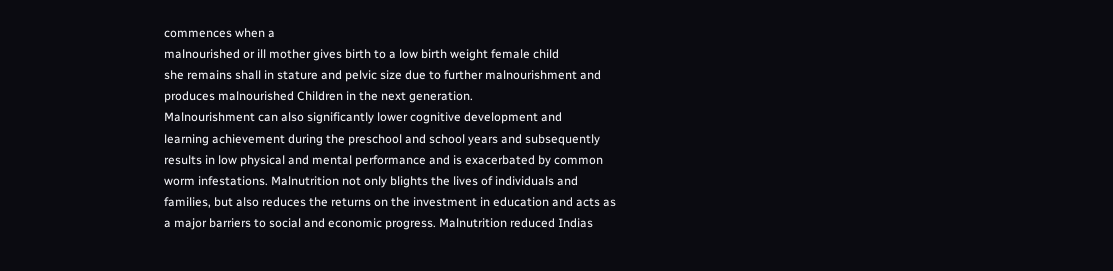commences when a
malnourished or ill mother gives birth to a low birth weight female child
she remains shall in stature and pelvic size due to further malnourishment and
produces malnourished Children in the next generation.
Malnourishment can also significantly lower cognitive development and
learning achievement during the preschool and school years and subsequently
results in low physical and mental performance and is exacerbated by common
worm infestations. Malnutrition not only blights the lives of individuals and
families, but also reduces the returns on the investment in education and acts as
a major barriers to social and economic progress. Malnutrition reduced Indias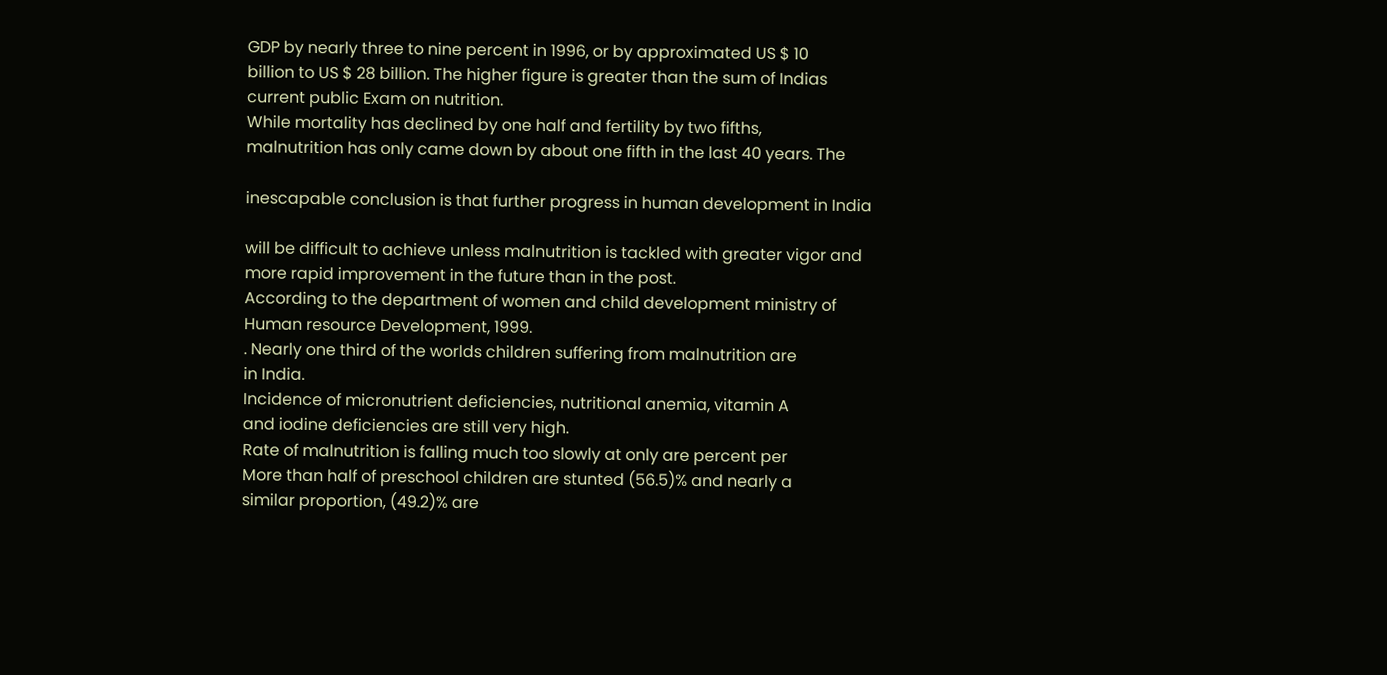GDP by nearly three to nine percent in 1996, or by approximated US $ 10
billion to US $ 28 billion. The higher figure is greater than the sum of Indias
current public Exam on nutrition.
While mortality has declined by one half and fertility by two fifths,
malnutrition has only came down by about one fifth in the last 40 years. The

inescapable conclusion is that further progress in human development in India

will be difficult to achieve unless malnutrition is tackled with greater vigor and
more rapid improvement in the future than in the post.
According to the department of women and child development ministry of
Human resource Development, 1999.
. Nearly one third of the worlds children suffering from malnutrition are
in India.
Incidence of micronutrient deficiencies, nutritional anemia, vitamin A
and iodine deficiencies are still very high.
Rate of malnutrition is falling much too slowly at only are percent per
More than half of preschool children are stunted (56.5)% and nearly a
similar proportion, (49.2)% are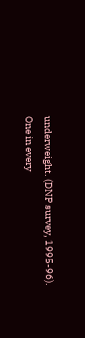underweight. (DNP survey, 1995-96).
One in every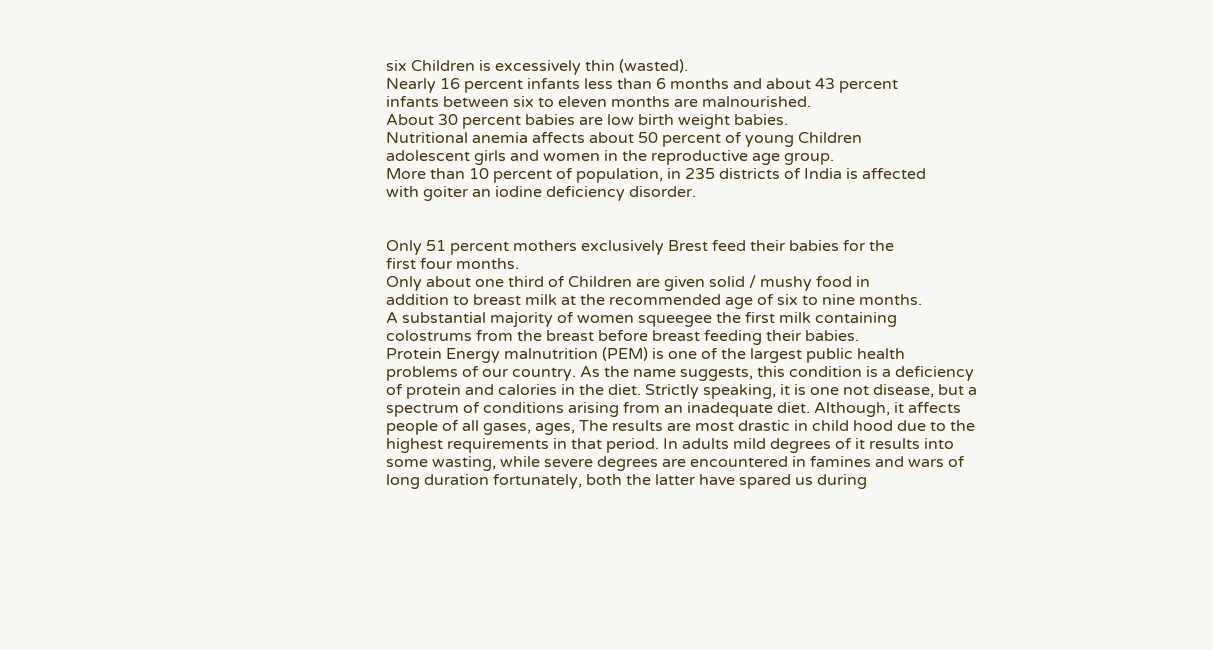six Children is excessively thin (wasted).
Nearly 16 percent infants less than 6 months and about 43 percent
infants between six to eleven months are malnourished.
About 30 percent babies are low birth weight babies.
Nutritional anemia affects about 50 percent of young Children
adolescent girls and women in the reproductive age group.
More than 10 percent of population, in 235 districts of India is affected
with goiter an iodine deficiency disorder.


Only 51 percent mothers exclusively Brest feed their babies for the
first four months.
Only about one third of Children are given solid / mushy food in
addition to breast milk at the recommended age of six to nine months.
A substantial majority of women squeegee the first milk containing
colostrums from the breast before breast feeding their babies.
Protein Energy malnutrition (PEM) is one of the largest public health
problems of our country. As the name suggests, this condition is a deficiency
of protein and calories in the diet. Strictly speaking, it is one not disease, but a
spectrum of conditions arising from an inadequate diet. Although, it affects
people of all gases, ages, The results are most drastic in child hood due to the
highest requirements in that period. In adults mild degrees of it results into
some wasting, while severe degrees are encountered in famines and wars of
long duration fortunately, both the latter have spared us during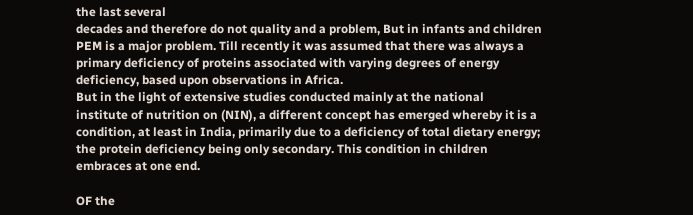the last several
decades and therefore do not quality and a problem, But in infants and children
PEM is a major problem. Till recently it was assumed that there was always a
primary deficiency of proteins associated with varying degrees of energy
deficiency, based upon observations in Africa.
But in the light of extensive studies conducted mainly at the national
institute of nutrition on (NIN), a different concept has emerged whereby it is a
condition, at least in India, primarily due to a deficiency of total dietary energy;
the protein deficiency being only secondary. This condition in children
embraces at one end.

OF the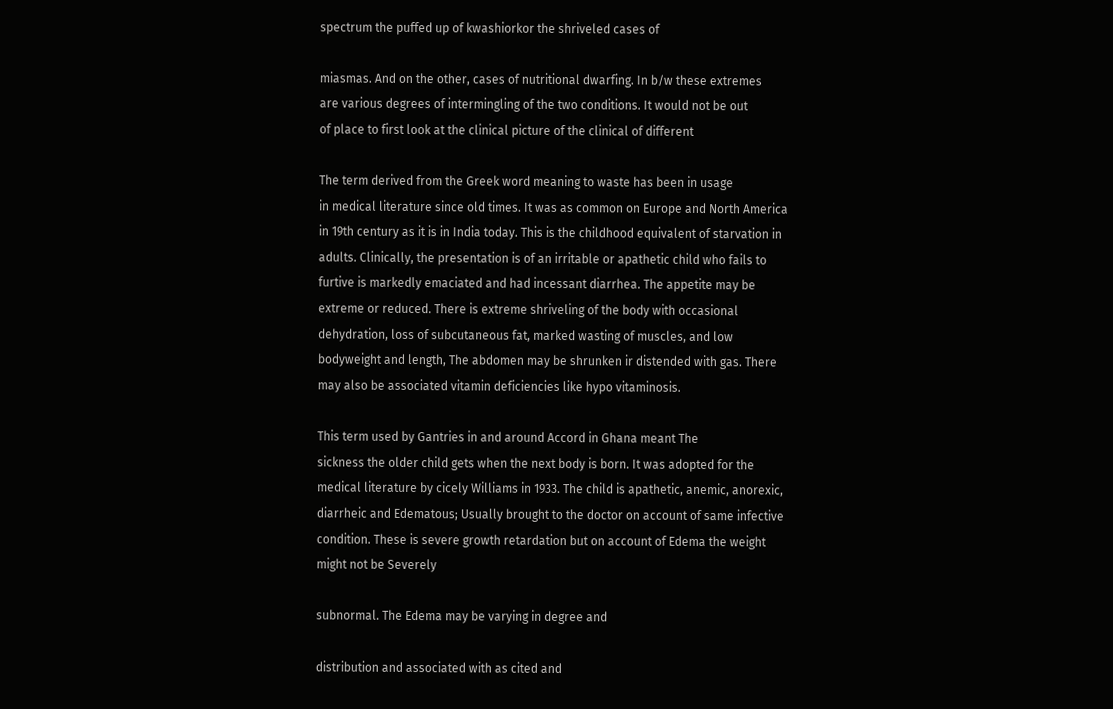spectrum the puffed up of kwashiorkor the shriveled cases of

miasmas. And on the other, cases of nutritional dwarfing. In b/w these extremes
are various degrees of intermingling of the two conditions. It would not be out
of place to first look at the clinical picture of the clinical of different

The term derived from the Greek word meaning to waste has been in usage
in medical literature since old times. It was as common on Europe and North America
in 19th century as it is in India today. This is the childhood equivalent of starvation in
adults. Clinically, the presentation is of an irritable or apathetic child who fails to
furtive is markedly emaciated and had incessant diarrhea. The appetite may be
extreme or reduced. There is extreme shriveling of the body with occasional
dehydration, loss of subcutaneous fat, marked wasting of muscles, and low
bodyweight and length, The abdomen may be shrunken ir distended with gas. There
may also be associated vitamin deficiencies like hypo vitaminosis.

This term used by Gantries in and around Accord in Ghana meant The
sickness the older child gets when the next body is born. It was adopted for the
medical literature by cicely Williams in 1933. The child is apathetic, anemic, anorexic,
diarrheic and Edematous; Usually brought to the doctor on account of same infective
condition. These is severe growth retardation but on account of Edema the weight
might not be Severely

subnormal. The Edema may be varying in degree and

distribution and associated with as cited and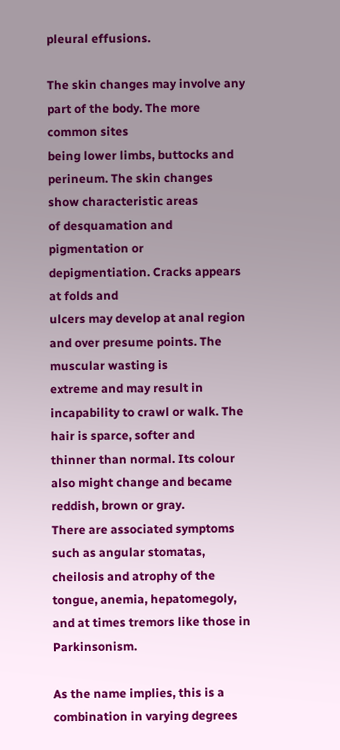pleural effusions.

The skin changes may involve any part of the body. The more common sites
being lower limbs, buttocks and perineum. The skin changes show characteristic areas
of desquamation and pigmentation or depigmentiation. Cracks appears at folds and
ulcers may develop at anal region and over presume points. The muscular wasting is
extreme and may result in incapability to crawl or walk. The hair is sparce, softer and
thinner than normal. Its colour also might change and became reddish, brown or gray.
There are associated symptoms such as angular stomatas, cheilosis and atrophy of the
tongue, anemia, hepatomegoly, and at times tremors like those in Parkinsonism.

As the name implies, this is a combination in varying degrees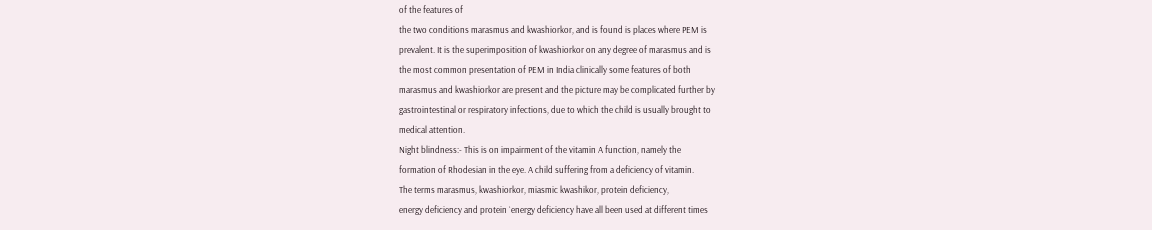of the features of
the two conditions marasmus and kwashiorkor, and is found is places where PEM is
prevalent. It is the superimposition of kwashiorkor on any degree of marasmus and is
the most common presentation of PEM in India clinically some features of both
marasmus and kwashiorkor are present and the picture may be complicated further by
gastrointestinal or respiratory infections, due to which the child is usually brought to
medical attention.
Night blindness:- This is on impairment of the vitamin A function, namely the
formation of Rhodesian in the eye. A child suffering from a deficiency of vitamin.
The terms marasmus, kwashiorkor, miasmic kwashikor, protein deficiency,
energy deficiency and protein `energy deficiency have all been used at different times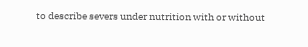to describe severs under nutrition with or without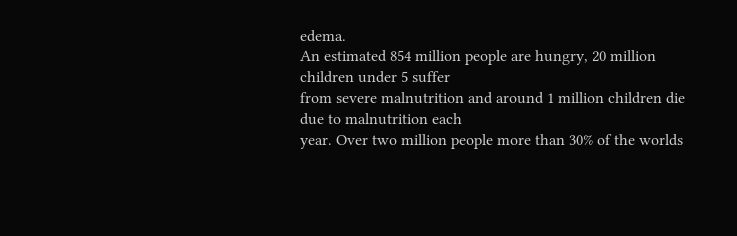edema.
An estimated 854 million people are hungry, 20 million children under 5 suffer
from severe malnutrition and around 1 million children die due to malnutrition each
year. Over two million people more than 30% of the worlds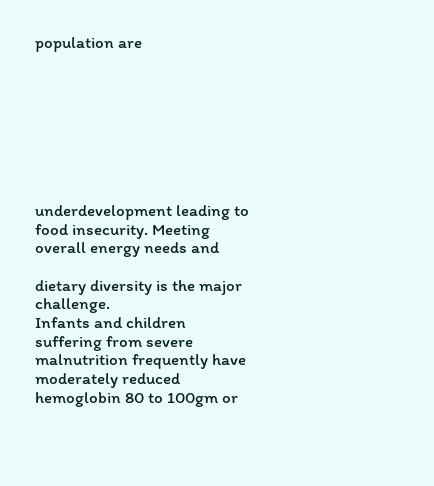population are








underdevelopment leading to food insecurity. Meeting overall energy needs and

dietary diversity is the major challenge.
Infants and children suffering from severe malnutrition frequently have
moderately reduced hemoglobin 80 to 100gm or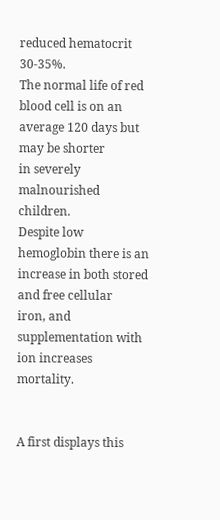reduced hematocrit 30-35%.
The normal life of red blood cell is on an average 120 days but may be shorter
in severely malnourished children.
Despite low hemoglobin there is an increase in both stored and free cellular
iron, and supplementation with ion increases mortality.


A first displays this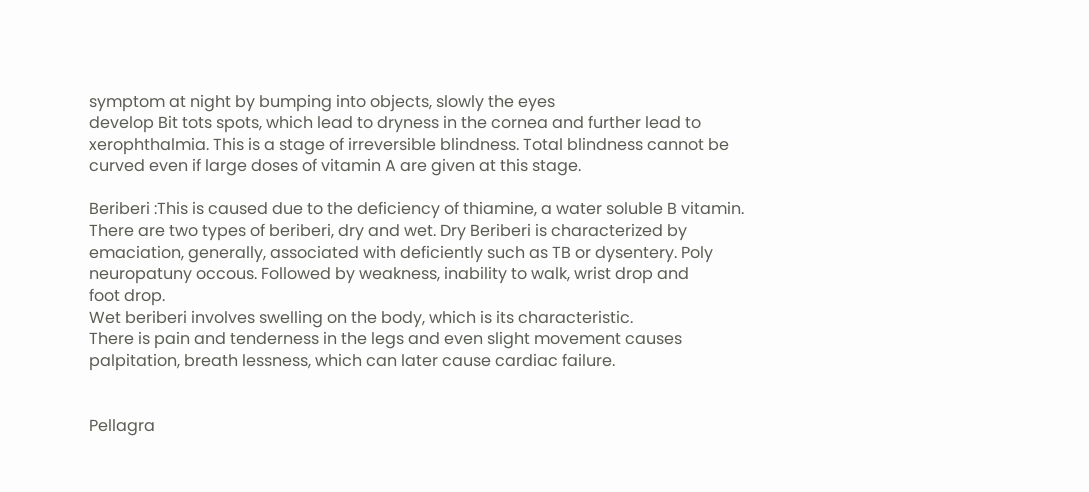symptom at night by bumping into objects, slowly the eyes
develop Bit tots spots, which lead to dryness in the cornea and further lead to
xerophthalmia. This is a stage of irreversible blindness. Total blindness cannot be
curved even if large doses of vitamin A are given at this stage.

Beriberi :This is caused due to the deficiency of thiamine, a water soluble B vitamin.
There are two types of beriberi, dry and wet. Dry Beriberi is characterized by
emaciation, generally, associated with deficiently such as TB or dysentery. Poly
neuropatuny occous. Followed by weakness, inability to walk, wrist drop and
foot drop.
Wet beriberi involves swelling on the body, which is its characteristic.
There is pain and tenderness in the legs and even slight movement causes
palpitation, breath lessness, which can later cause cardiac failure.


Pellagra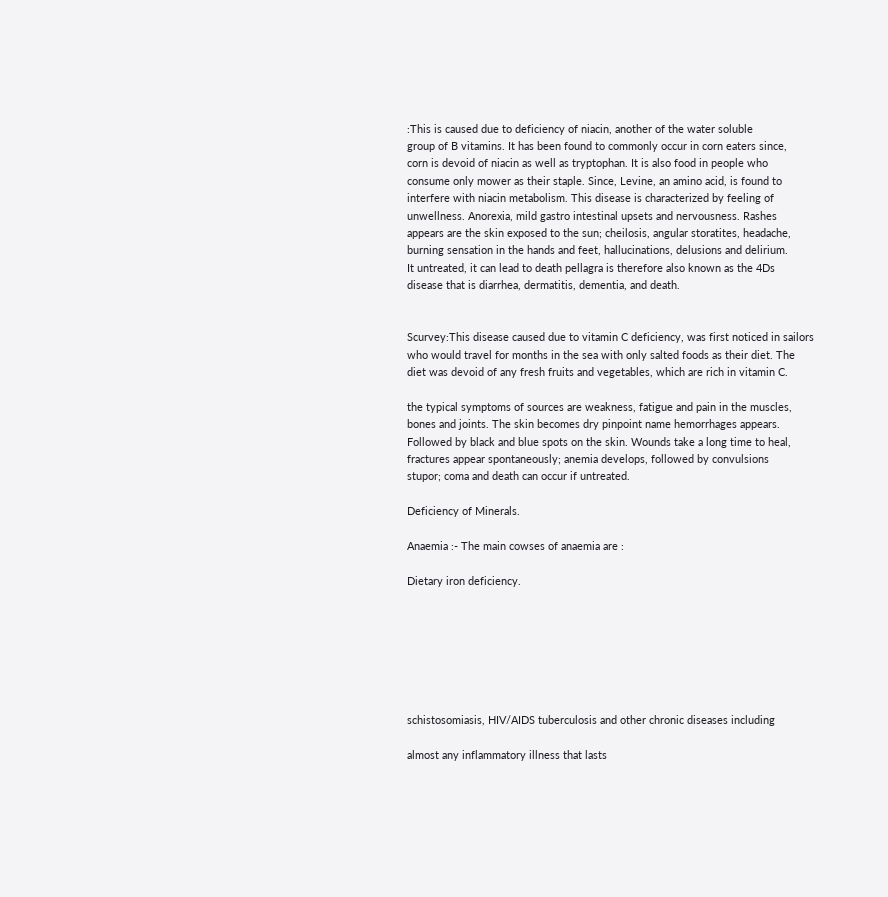:This is caused due to deficiency of niacin, another of the water soluble
group of B vitamins. It has been found to commonly occur in corn eaters since,
corn is devoid of niacin as well as tryptophan. It is also food in people who
consume only mower as their staple. Since, Levine, an amino acid, is found to
interfere with niacin metabolism. This disease is characterized by feeling of
unwellness. Anorexia, mild gastro intestinal upsets and nervousness. Rashes
appears are the skin exposed to the sun; cheilosis, angular storatites, headache,
burning sensation in the hands and feet, hallucinations, delusions and delirium.
It untreated, it can lead to death pellagra is therefore also known as the 4Ds
disease that is diarrhea, dermatitis, dementia, and death.


Scurvey:This disease caused due to vitamin C deficiency, was first noticed in sailors
who would travel for months in the sea with only salted foods as their diet. The
diet was devoid of any fresh fruits and vegetables, which are rich in vitamin C.

the typical symptoms of sources are weakness, fatigue and pain in the muscles,
bones and joints. The skin becomes dry pinpoint name hemorrhages appears.
Followed by black and blue spots on the skin. Wounds take a long time to heal,
fractures appear spontaneously; anemia develops, followed by convulsions
stupor; coma and death can occur if untreated.

Deficiency of Minerals.

Anaemia :- The main cowses of anaemia are :

Dietary iron deficiency.







schistosomiasis, HIV/AIDS tuberculosis and other chronic diseases including

almost any inflammatory illness that lasts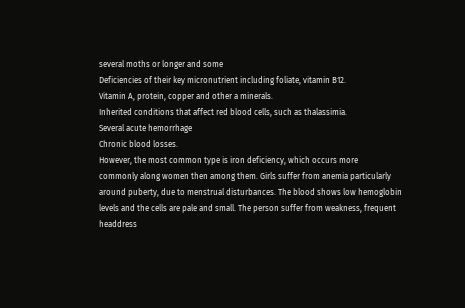several moths or longer and some
Deficiencies of their key micronutrient including foliate, vitamin B12.
Vitamin A, protein, copper and other a minerals.
Inherited conditions that affect red blood cells, such as thalassimia.
Several acute hemorrhage
Chronic blood losses.
However, the most common type is iron deficiency, which occurs more
commonly along women then among them. Girls suffer from anemia particularly
around puberty, due to menstrual disturbances. The blood shows low hemoglobin
levels and the cells are pale and small. The person suffer from weakness, frequent
headdress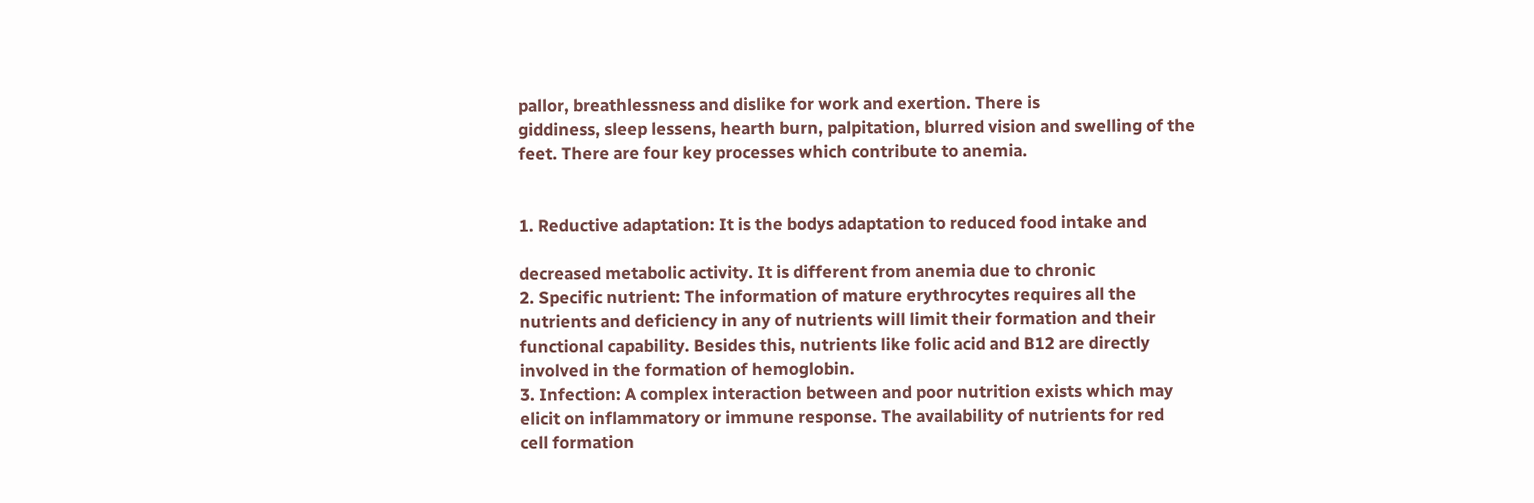pallor, breathlessness and dislike for work and exertion. There is
giddiness, sleep lessens, hearth burn, palpitation, blurred vision and swelling of the
feet. There are four key processes which contribute to anemia.


1. Reductive adaptation: It is the bodys adaptation to reduced food intake and

decreased metabolic activity. It is different from anemia due to chronic
2. Specific nutrient: The information of mature erythrocytes requires all the
nutrients and deficiency in any of nutrients will limit their formation and their
functional capability. Besides this, nutrients like folic acid and B12 are directly
involved in the formation of hemoglobin.
3. Infection: A complex interaction between and poor nutrition exists which may
elicit on inflammatory or immune response. The availability of nutrients for red
cell formation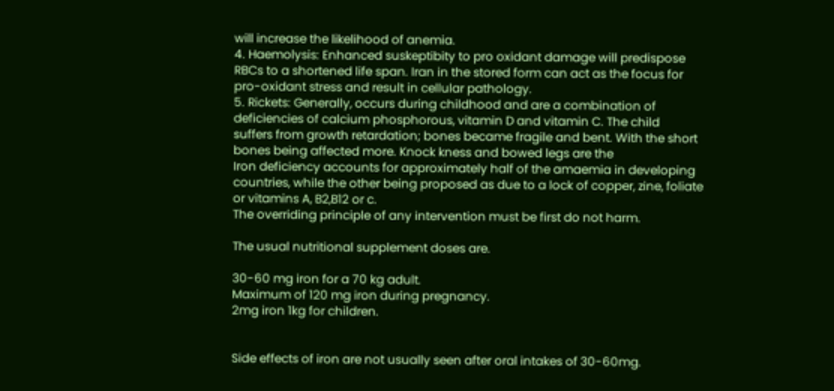will increase the likelihood of anemia.
4. Haemolysis: Enhanced suskeptibity to pro oxidant damage will predispose
RBCs to a shortened life span. Iran in the stored form can act as the focus for
pro-oxidant stress and result in cellular pathology.
5. Rickets: Generally, occurs during childhood and are a combination of
deficiencies of calcium phosphorous, vitamin D and vitamin C. The child
suffers from growth retardation; bones became fragile and bent. With the short
bones being affected more. Knock kness and bowed legs are the
Iron deficiency accounts for approximately half of the amaemia in developing
countries, while the other being proposed as due to a lock of copper, zine, foliate
or vitamins A, B2,B12 or c.
The overriding principle of any intervention must be first do not harm.

The usual nutritional supplement doses are.

30-60 mg iron for a 70 kg adult.
Maximum of 120 mg iron during pregnancy.
2mg iron 1kg for children.


Side effects of iron are not usually seen after oral intakes of 30-60mg.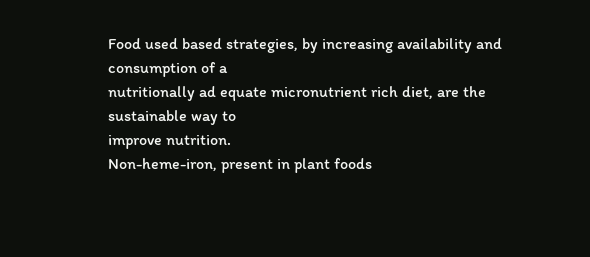Food used based strategies, by increasing availability and consumption of a
nutritionally ad equate micronutrient rich diet, are the sustainable way to
improve nutrition.
Non-heme-iron, present in plant foods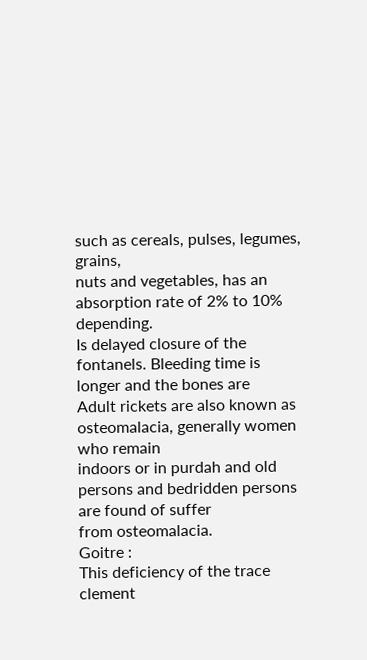such as cereals, pulses, legumes, grains,
nuts and vegetables, has an absorption rate of 2% to 10% depending.
Is delayed closure of the fontanels. Bleeding time is longer and the bones are
Adult rickets are also known as osteomalacia, generally women who remain
indoors or in purdah and old persons and bedridden persons are found of suffer
from osteomalacia.
Goitre :
This deficiency of the trace clement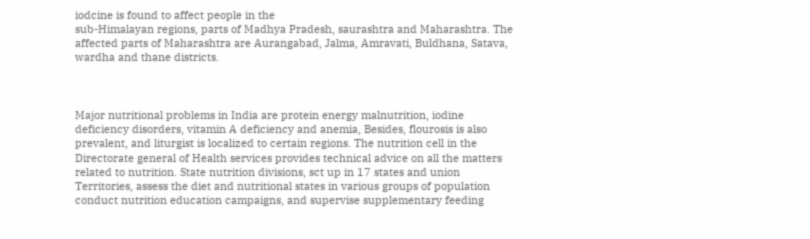iodcine is found to affect people in the
sub-Himalayan regions, parts of Madhya Pradesh, saurashtra and Maharashtra. The
affected parts of Maharashtra are Aurangabad, Jalma, Amravati, Buldhana, Satava,
wardha and thane districts.



Major nutritional problems in India are protein energy malnutrition, iodine
deficiency disorders, vitamin A deficiency and anemia, Besides, flourosis is also
prevalent, and liturgist is localized to certain regions. The nutrition cell in the
Directorate general of Health services provides technical advice on all the matters
related to nutrition. State nutrition divisions, sct up in 17 states and union
Territories, assess the diet and nutritional states in various groups of population
conduct nutrition education campaigns, and supervise supplementary feeding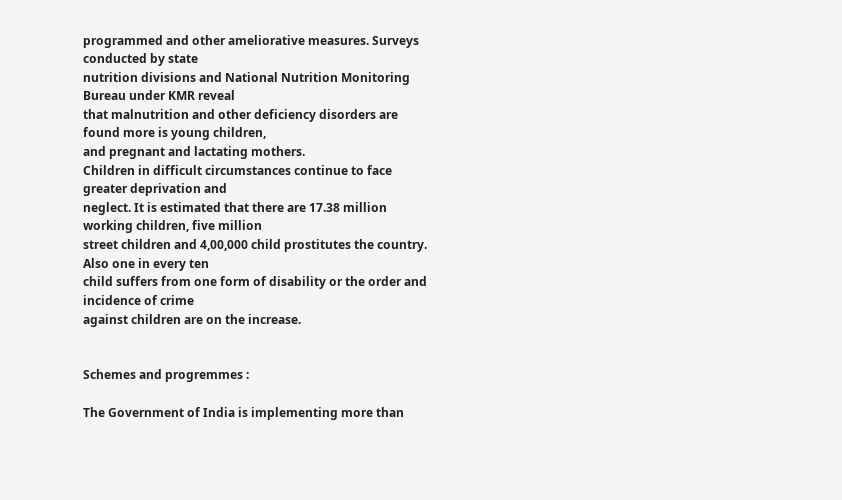programmed and other ameliorative measures. Surveys conducted by state
nutrition divisions and National Nutrition Monitoring Bureau under KMR reveal
that malnutrition and other deficiency disorders are found more is young children,
and pregnant and lactating mothers.
Children in difficult circumstances continue to face greater deprivation and
neglect. It is estimated that there are 17.38 million working children, five million
street children and 4,00,000 child prostitutes the country. Also one in every ten
child suffers from one form of disability or the order and incidence of crime
against children are on the increase.


Schemes and progremmes :

The Government of India is implementing more than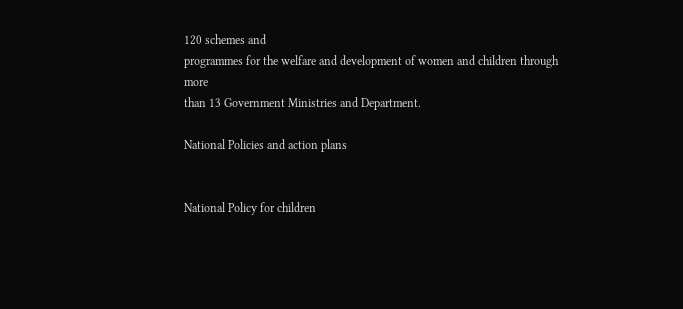120 schemes and
programmes for the welfare and development of women and children through more
than 13 Government Ministries and Department.

National Policies and action plans


National Policy for children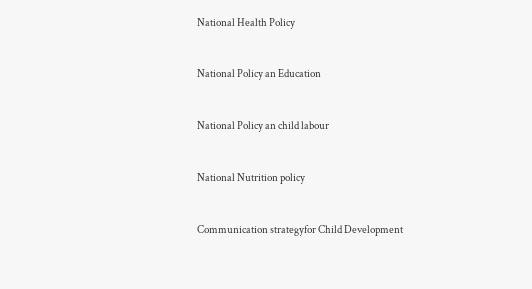National Health Policy


National Policy an Education


National Policy an child labour


National Nutrition policy


Communication strategyfor Child Development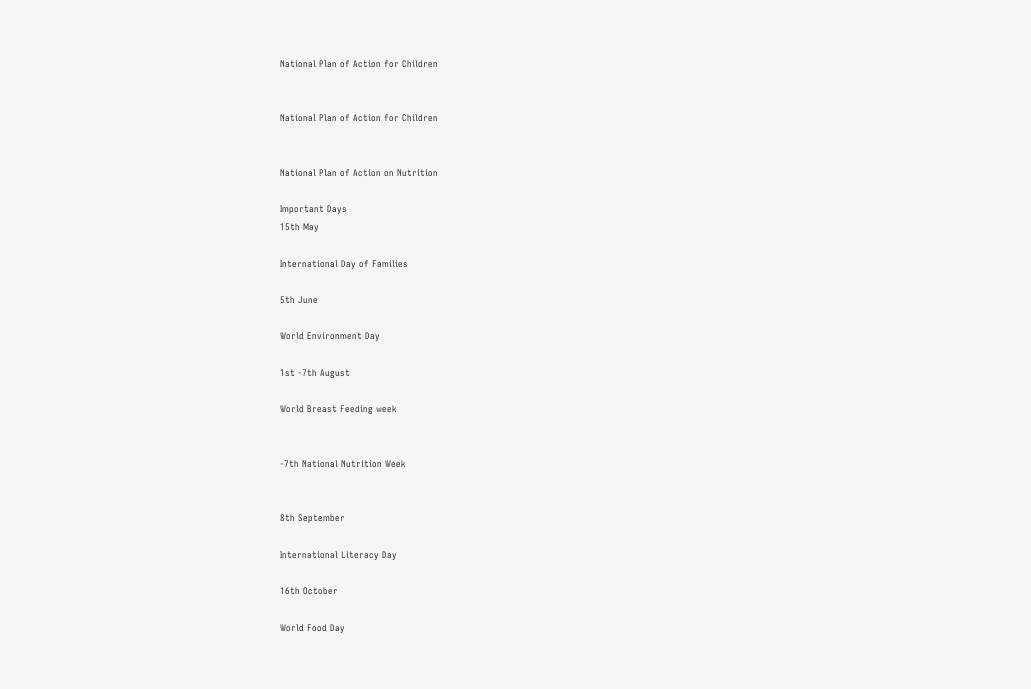National Plan of Action for Children


National Plan of Action for Children


National Plan of Action on Nutrition

Important Days
15th May

International Day of Families

5th June

World Environment Day

1st -7th August

World Breast Feeding week


-7th National Nutrition Week


8th September

International Literacy Day

16th October

World Food Day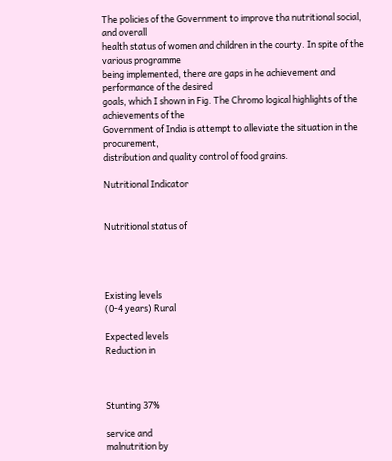The policies of the Government to improve tha nutritional social, and overall
health status of women and children in the courty. In spite of the various programme
being implemented, there are gaps in he achievement and performance of the desired
goals, which I shown in Fig. The Chromo logical highlights of the achievements of the
Government of India is attempt to alleviate the situation in the procurement,
distribution and quality control of food grains.

Nutritional Indicator


Nutritional status of




Existing levels
(0-4 years) Rural

Expected levels
Reduction in



Stunting 37%

service and
malnutrition by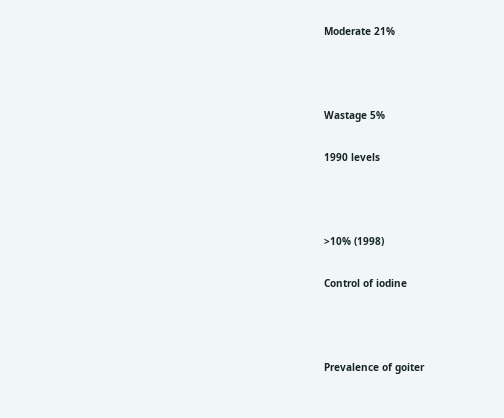Moderate 21%



Wastage 5%

1990 levels



>10% (1998)

Control of iodine



Prevalence of goiter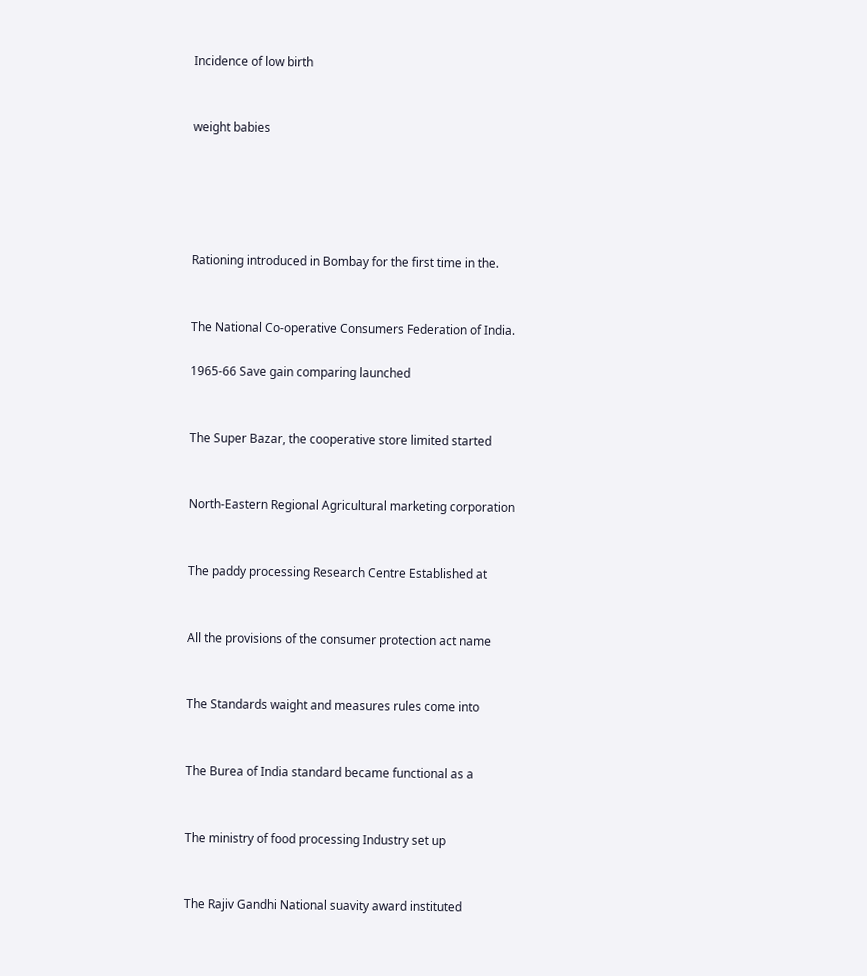Incidence of low birth


weight babies





Rationing introduced in Bombay for the first time in the.


The National Co-operative Consumers Federation of India.

1965-66 Save gain comparing launched


The Super Bazar, the cooperative store limited started


North-Eastern Regional Agricultural marketing corporation


The paddy processing Research Centre Established at


All the provisions of the consumer protection act name


The Standards waight and measures rules come into


The Burea of India standard became functional as a


The ministry of food processing Industry set up


The Rajiv Gandhi National suavity award instituted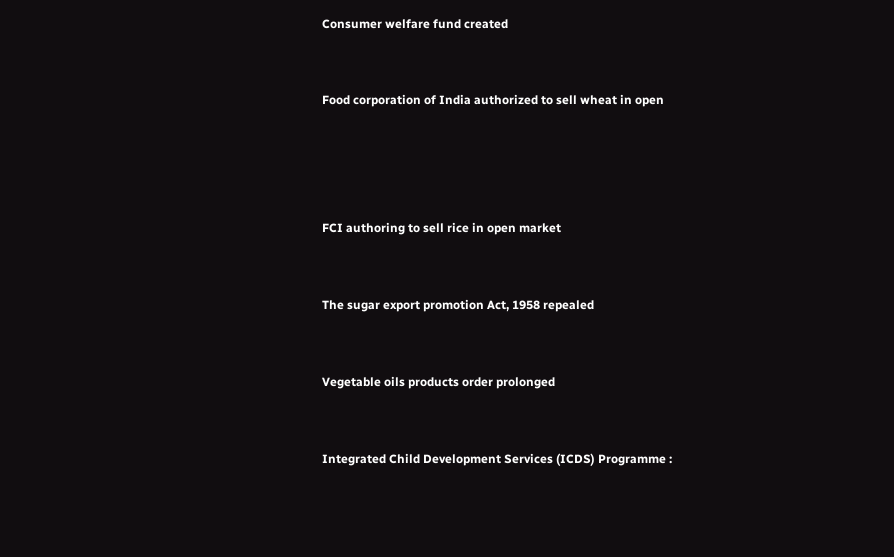Consumer welfare fund created


Food corporation of India authorized to sell wheat in open




FCI authoring to sell rice in open market


The sugar export promotion Act, 1958 repealed


Vegetable oils products order prolonged


Integrated Child Development Services (ICDS) Programme :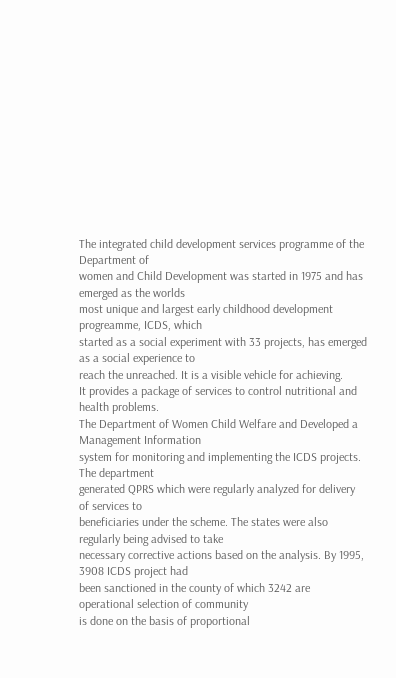The integrated child development services programme of the Department of
women and Child Development was started in 1975 and has emerged as the worlds
most unique and largest early childhood development progreamme, ICDS, which
started as a social experiment with 33 projects, has emerged as a social experience to
reach the unreached. It is a visible vehicle for achieving.
It provides a package of services to control nutritional and health problems.
The Department of Women Child Welfare and Developed a Management Information
system for monitoring and implementing the ICDS projects. The department
generated QPRS which were regularly analyzed for delivery of services to
beneficiaries under the scheme. The states were also regularly being advised to take
necessary corrective actions based on the analysis. By 1995, 3908 ICDS project had
been sanctioned in the county of which 3242 are operational selection of community
is done on the basis of proportional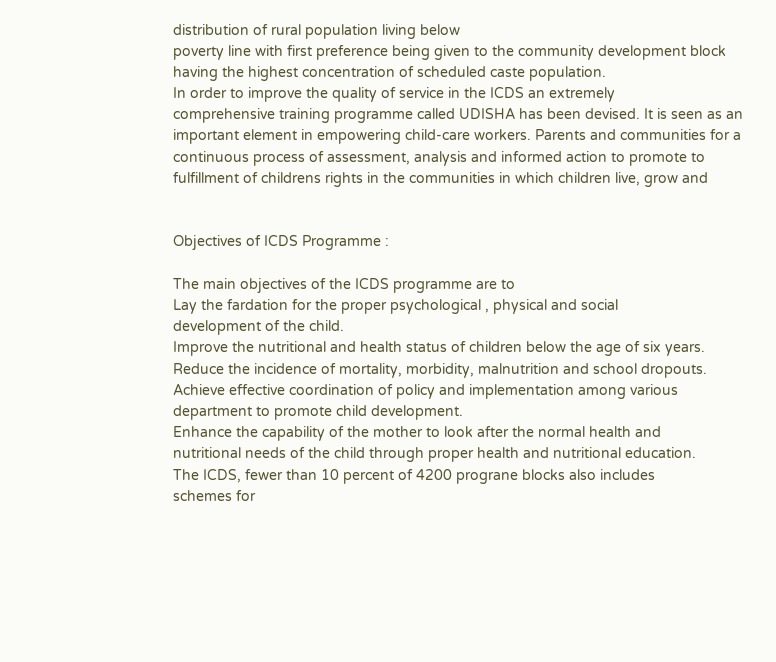distribution of rural population living below
poverty line with first preference being given to the community development block
having the highest concentration of scheduled caste population.
In order to improve the quality of service in the ICDS an extremely
comprehensive training programme called UDISHA has been devised. It is seen as an
important element in empowering child-care workers. Parents and communities for a
continuous process of assessment, analysis and informed action to promote to
fulfillment of childrens rights in the communities in which children live, grow and


Objectives of ICDS Programme :

The main objectives of the ICDS programme are to
Lay the fardation for the proper psychological , physical and social
development of the child.
Improve the nutritional and health status of children below the age of six years.
Reduce the incidence of mortality, morbidity, malnutrition and school dropouts.
Achieve effective coordination of policy and implementation among various
department to promote child development.
Enhance the capability of the mother to look after the normal health and
nutritional needs of the child through proper health and nutritional education.
The ICDS, fewer than 10 percent of 4200 prograne blocks also includes
schemes for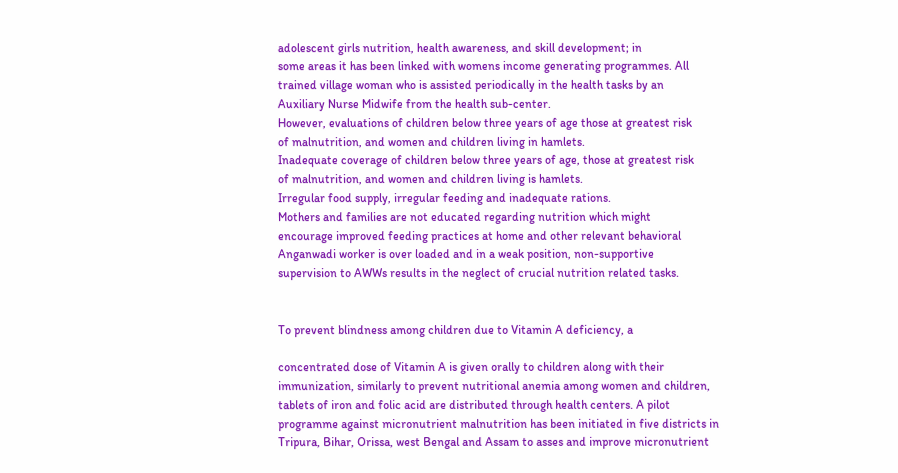adolescent girls nutrition, health awareness, and skill development; in
some areas it has been linked with womens income generating programmes. All
trained village woman who is assisted periodically in the health tasks by an
Auxiliary Nurse Midwife from the health sub-center.
However, evaluations of children below three years of age those at greatest risk
of malnutrition, and women and children living in hamlets.
Inadequate coverage of children below three years of age, those at greatest risk
of malnutrition, and women and children living is hamlets.
Irregular food supply, irregular feeding and inadequate rations.
Mothers and families are not educated regarding nutrition which might
encourage improved feeding practices at home and other relevant behavioral
Anganwadi worker is over loaded and in a weak position, non-supportive
supervision to AWWs results in the neglect of crucial nutrition related tasks.


To prevent blindness among children due to Vitamin A deficiency, a

concentrated dose of Vitamin A is given orally to children along with their
immunization, similarly to prevent nutritional anemia among women and children,
tablets of iron and folic acid are distributed through health centers. A pilot
programme against micronutrient malnutrition has been initiated in five districts in
Tripura, Bihar, Orissa, west Bengal and Assam to asses and improve micronutrient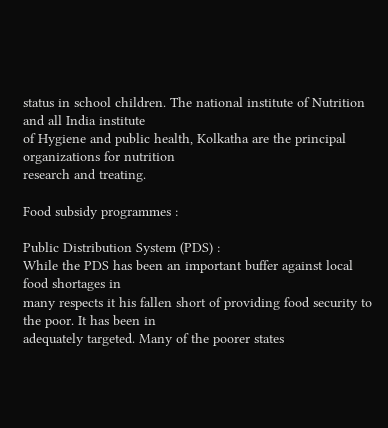status in school children. The national institute of Nutrition and all India institute
of Hygiene and public health, Kolkatha are the principal organizations for nutrition
research and treating.

Food subsidy programmes :

Public Distribution System (PDS) :
While the PDS has been an important buffer against local food shortages in
many respects it his fallen short of providing food security to the poor. It has been in
adequately targeted. Many of the poorer states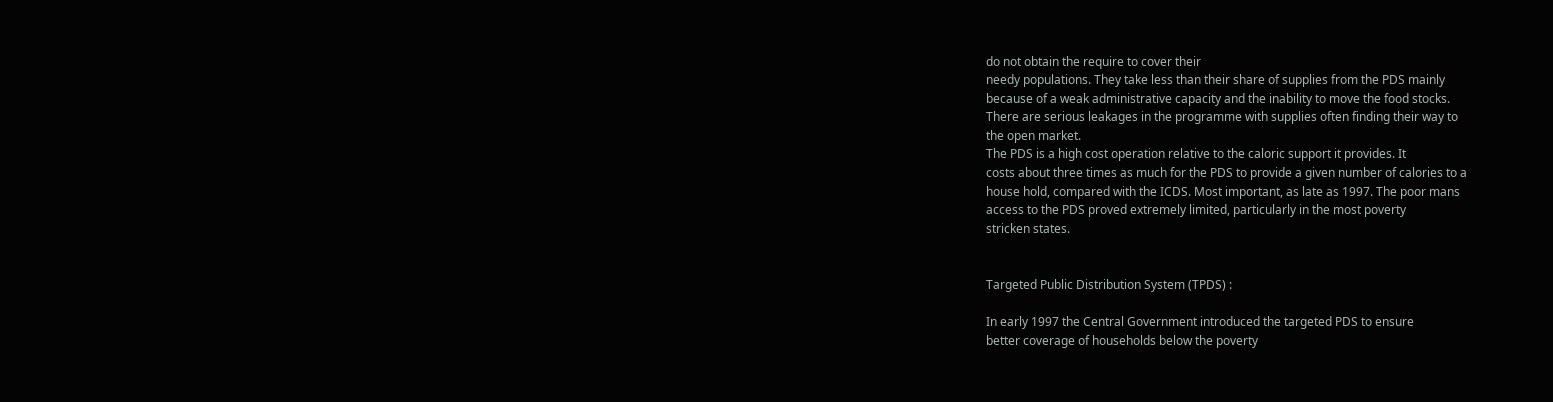do not obtain the require to cover their
needy populations. They take less than their share of supplies from the PDS mainly
because of a weak administrative capacity and the inability to move the food stocks.
There are serious leakages in the programme with supplies often finding their way to
the open market.
The PDS is a high cost operation relative to the caloric support it provides. It
costs about three times as much for the PDS to provide a given number of calories to a
house hold, compared with the ICDS. Most important, as late as 1997. The poor mans
access to the PDS proved extremely limited, particularly in the most poverty
stricken states.


Targeted Public Distribution System (TPDS) :

In early 1997 the Central Government introduced the targeted PDS to ensure
better coverage of households below the poverty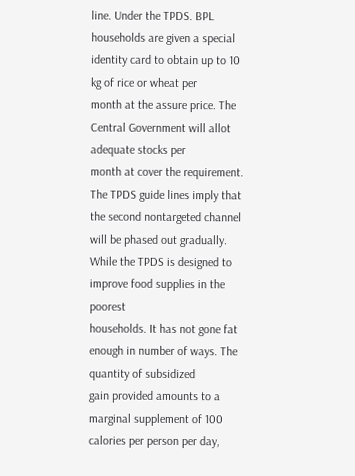line. Under the TPDS. BPL
households are given a special identity card to obtain up to 10 kg of rice or wheat per
month at the assure price. The Central Government will allot adequate stocks per
month at cover the requirement. The TPDS guide lines imply that the second nontargeted channel will be phased out gradually.
While the TPDS is designed to improve food supplies in the poorest
households. It has not gone fat enough in number of ways. The quantity of subsidized
gain provided amounts to a marginal supplement of 100 calories per person per day,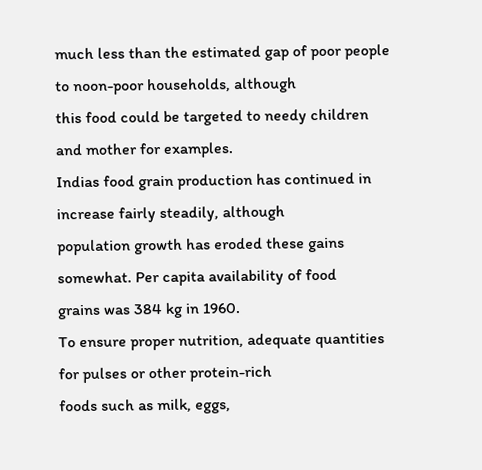much less than the estimated gap of poor people to noon-poor households, although
this food could be targeted to needy children and mother for examples.
Indias food grain production has continued in increase fairly steadily, although
population growth has eroded these gains somewhat. Per capita availability of food
grains was 384 kg in 1960.
To ensure proper nutrition, adequate quantities for pulses or other protein-rich
foods such as milk, eggs,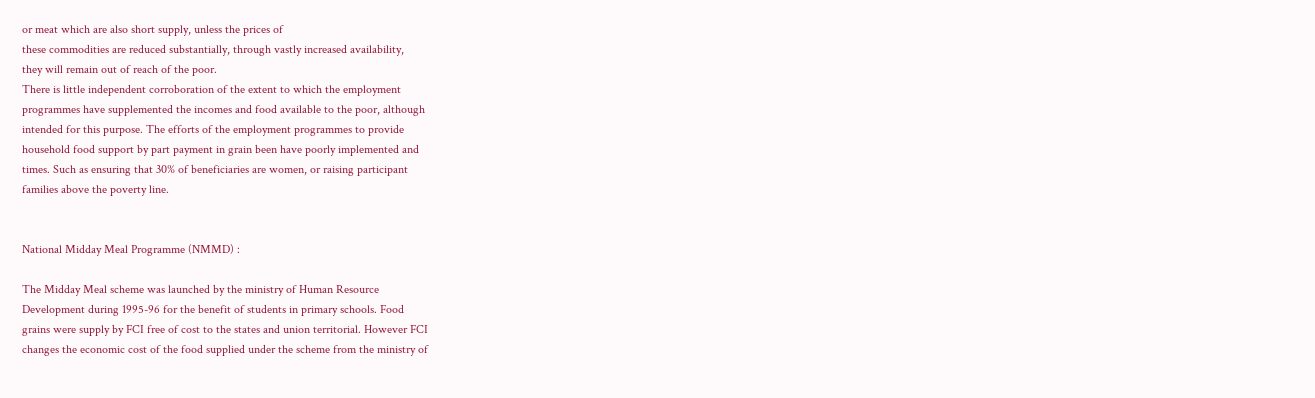or meat which are also short supply, unless the prices of
these commodities are reduced substantially, through vastly increased availability,
they will remain out of reach of the poor.
There is little independent corroboration of the extent to which the employment
programmes have supplemented the incomes and food available to the poor, although
intended for this purpose. The efforts of the employment programmes to provide
household food support by part payment in grain been have poorly implemented and
times. Such as ensuring that 30% of beneficiaries are women, or raising participant
families above the poverty line.


National Midday Meal Programme (NMMD) :

The Midday Meal scheme was launched by the ministry of Human Resource
Development during 1995-96 for the benefit of students in primary schools. Food
grains were supply by FCI free of cost to the states and union territorial. However FCI
changes the economic cost of the food supplied under the scheme from the ministry of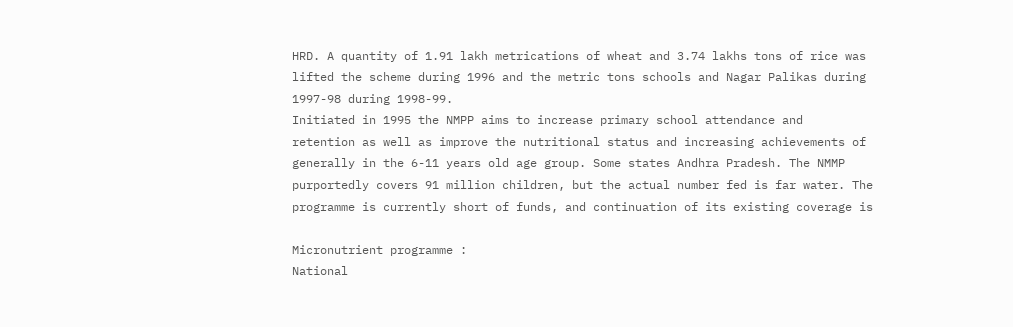HRD. A quantity of 1.91 lakh metrications of wheat and 3.74 lakhs tons of rice was
lifted the scheme during 1996 and the metric tons schools and Nagar Palikas during
1997-98 during 1998-99.
Initiated in 1995 the NMPP aims to increase primary school attendance and
retention as well as improve the nutritional status and increasing achievements of
generally in the 6-11 years old age group. Some states Andhra Pradesh. The NMMP
purportedly covers 91 million children, but the actual number fed is far water. The
programme is currently short of funds, and continuation of its existing coverage is

Micronutrient programme :
National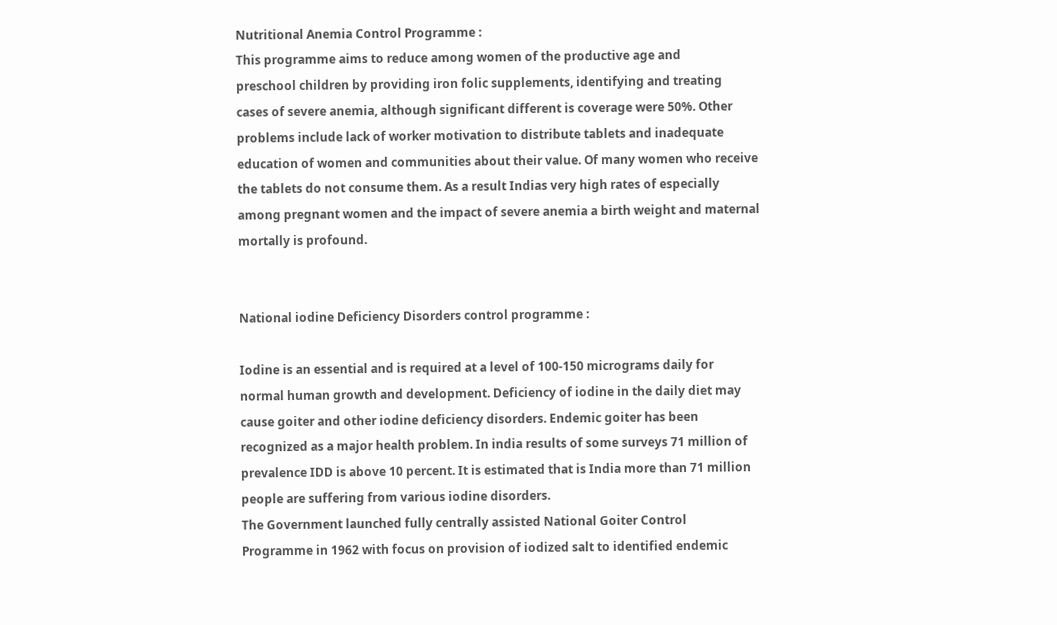Nutritional Anemia Control Programme :
This programme aims to reduce among women of the productive age and
preschool children by providing iron folic supplements, identifying and treating
cases of severe anemia, although significant different is coverage were 50%. Other
problems include lack of worker motivation to distribute tablets and inadequate
education of women and communities about their value. Of many women who receive
the tablets do not consume them. As a result Indias very high rates of especially
among pregnant women and the impact of severe anemia a birth weight and maternal
mortally is profound.


National iodine Deficiency Disorders control programme :

Iodine is an essential and is required at a level of 100-150 micrograms daily for
normal human growth and development. Deficiency of iodine in the daily diet may
cause goiter and other iodine deficiency disorders. Endemic goiter has been
recognized as a major health problem. In india results of some surveys 71 million of
prevalence IDD is above 10 percent. It is estimated that is India more than 71 million
people are suffering from various iodine disorders.
The Government launched fully centrally assisted National Goiter Control
Programme in 1962 with focus on provision of iodized salt to identified endemic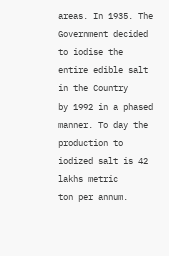areas. In 1935. The Government decided to iodise the entire edible salt in the Country
by 1992 in a phased manner. To day the production to iodized salt is 42 lakhs metric
ton per annum.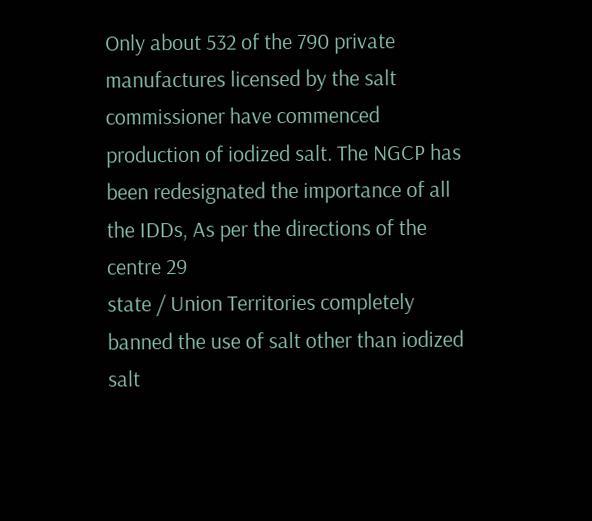Only about 532 of the 790 private manufactures licensed by the salt
commissioner have commenced production of iodized salt. The NGCP has been redesignated the importance of all the IDDs, As per the directions of the centre 29
state / Union Territories completely banned the use of salt other than iodized salt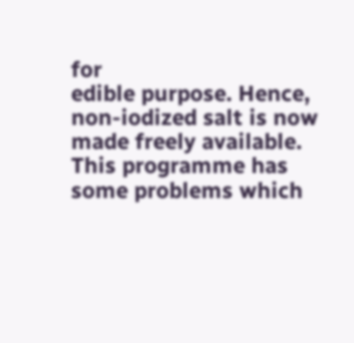for
edible purpose. Hence, non-iodized salt is now made freely available.
This programme has some problems which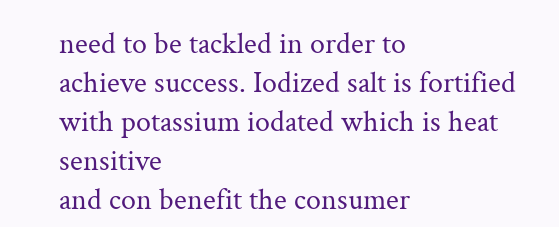need to be tackled in order to
achieve success. Iodized salt is fortified with potassium iodated which is heat sensitive
and con benefit the consumer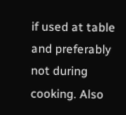if used at table and preferably not during cooking. Also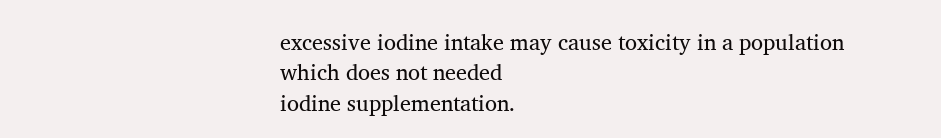excessive iodine intake may cause toxicity in a population which does not needed
iodine supplementation.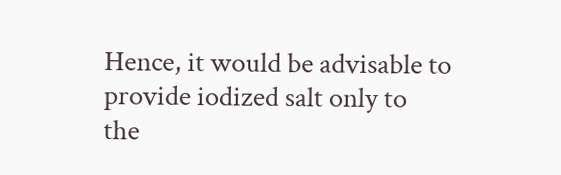Hence, it would be advisable to provide iodized salt only to
the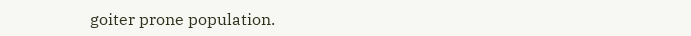goiter prone population.